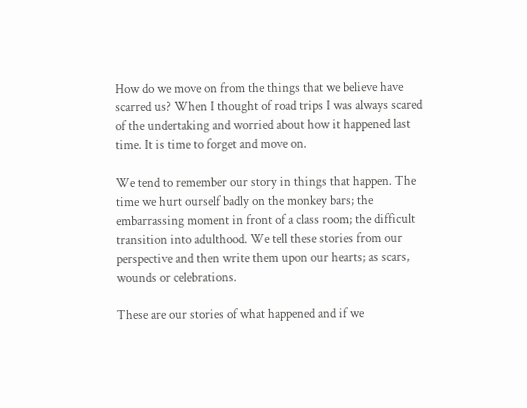How do we move on from the things that we believe have scarred us? When I thought of road trips I was always scared of the undertaking and worried about how it happened last time. It is time to forget and move on.

We tend to remember our story in things that happen. The time we hurt ourself badly on the monkey bars; the embarrassing moment in front of a class room; the difficult transition into adulthood. We tell these stories from our perspective and then write them upon our hearts; as scars, wounds or celebrations.

These are our stories of what happened and if we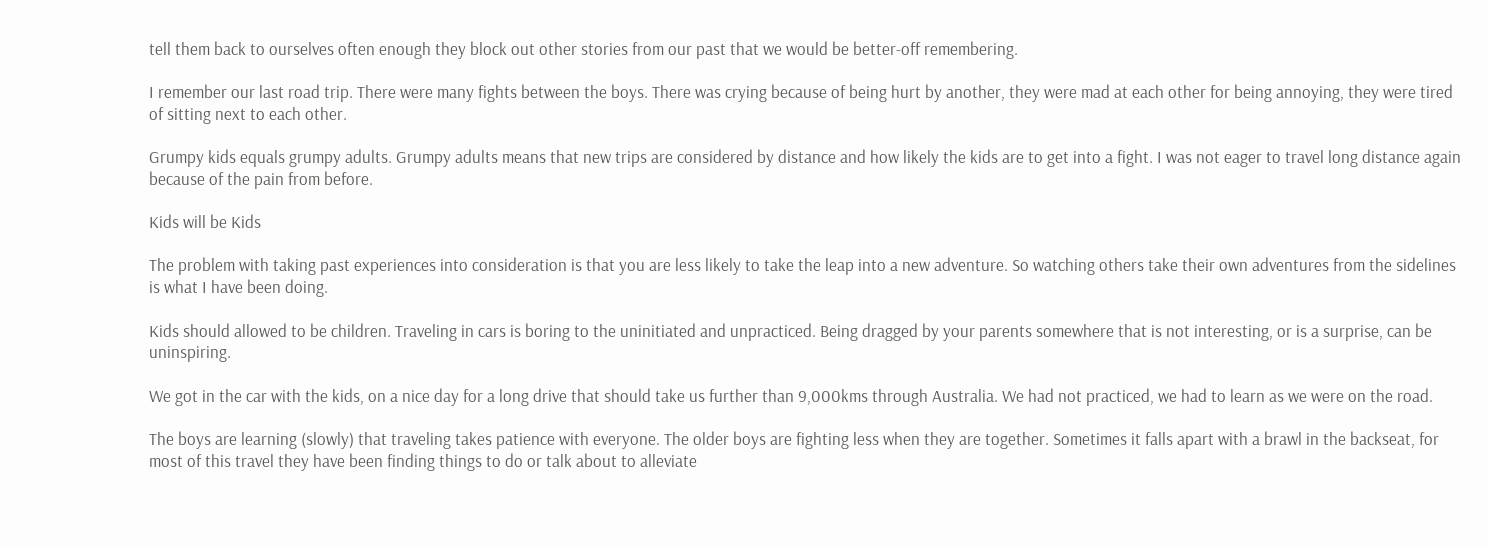tell them back to ourselves often enough they block out other stories from our past that we would be better-off remembering.

I remember our last road trip. There were many fights between the boys. There was crying because of being hurt by another, they were mad at each other for being annoying, they were tired of sitting next to each other.

Grumpy kids equals grumpy adults. Grumpy adults means that new trips are considered by distance and how likely the kids are to get into a fight. I was not eager to travel long distance again because of the pain from before.

Kids will be Kids

The problem with taking past experiences into consideration is that you are less likely to take the leap into a new adventure. So watching others take their own adventures from the sidelines is what I have been doing.

Kids should allowed to be children. Traveling in cars is boring to the uninitiated and unpracticed. Being dragged by your parents somewhere that is not interesting, or is a surprise, can be uninspiring.

We got in the car with the kids, on a nice day for a long drive that should take us further than 9,000kms through Australia. We had not practiced, we had to learn as we were on the road.

The boys are learning (slowly) that traveling takes patience with everyone. The older boys are fighting less when they are together. Sometimes it falls apart with a brawl in the backseat, for most of this travel they have been finding things to do or talk about to alleviate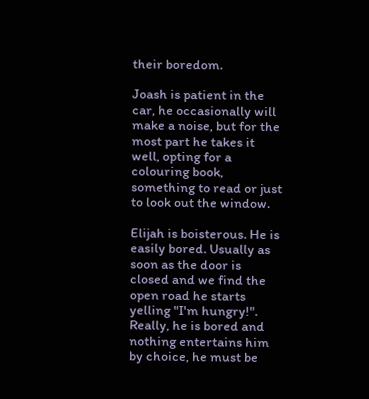their boredom.

Joash is patient in the car, he occasionally will make a noise, but for the most part he takes it well, opting for a colouring book, something to read or just to look out the window.

Elijah is boisterous. He is easily bored. Usually as soon as the door is closed and we find the open road he starts yelling "I'm hungry!". Really, he is bored and nothing entertains him by choice, he must be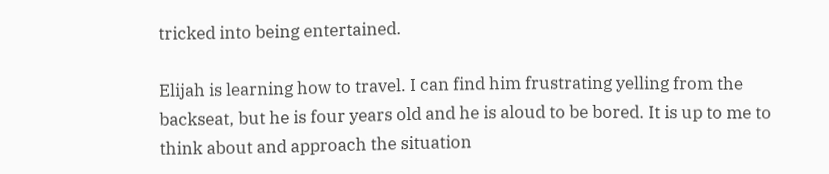tricked into being entertained.

Elijah is learning how to travel. I can find him frustrating yelling from the backseat, but he is four years old and he is aloud to be bored. It is up to me to think about and approach the situation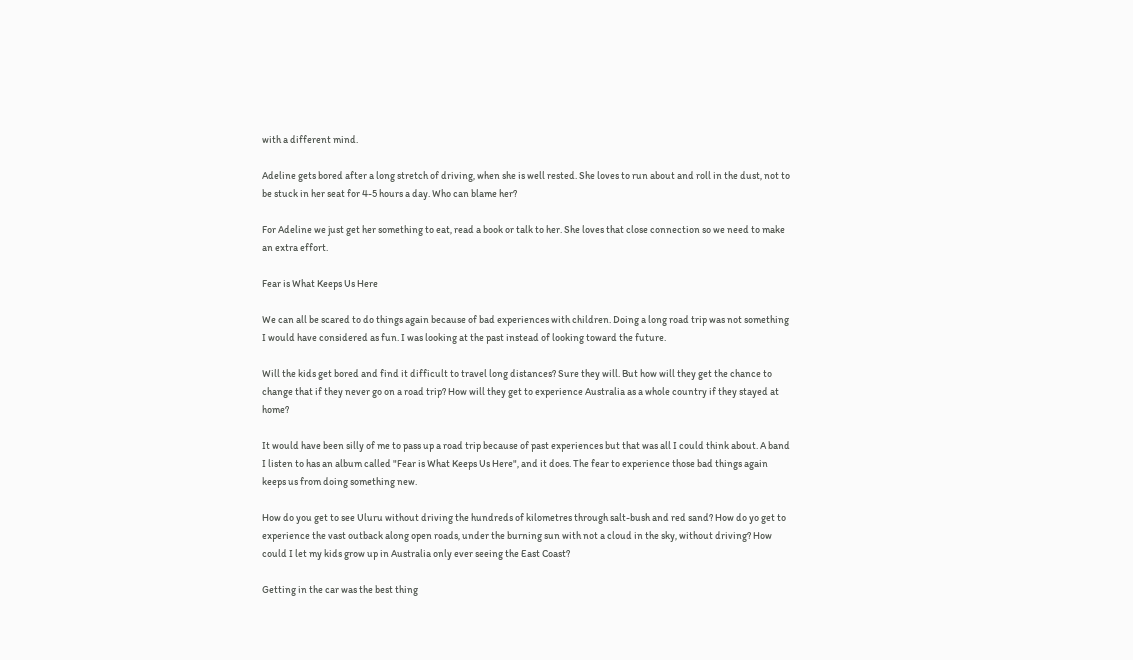with a different mind.

Adeline gets bored after a long stretch of driving, when she is well rested. She loves to run about and roll in the dust, not to be stuck in her seat for 4-5 hours a day. Who can blame her?

For Adeline we just get her something to eat, read a book or talk to her. She loves that close connection so we need to make an extra effort.

Fear is What Keeps Us Here

We can all be scared to do things again because of bad experiences with children. Doing a long road trip was not something I would have considered as fun. I was looking at the past instead of looking toward the future.

Will the kids get bored and find it difficult to travel long distances? Sure they will. But how will they get the chance to change that if they never go on a road trip? How will they get to experience Australia as a whole country if they stayed at home?

It would have been silly of me to pass up a road trip because of past experiences but that was all I could think about. A band I listen to has an album called "Fear is What Keeps Us Here", and it does. The fear to experience those bad things again keeps us from doing something new.

How do you get to see Uluru without driving the hundreds of kilometres through salt-bush and red sand? How do yo get to experience the vast outback along open roads, under the burning sun with not a cloud in the sky, without driving? How could I let my kids grow up in Australia only ever seeing the East Coast?

Getting in the car was the best thing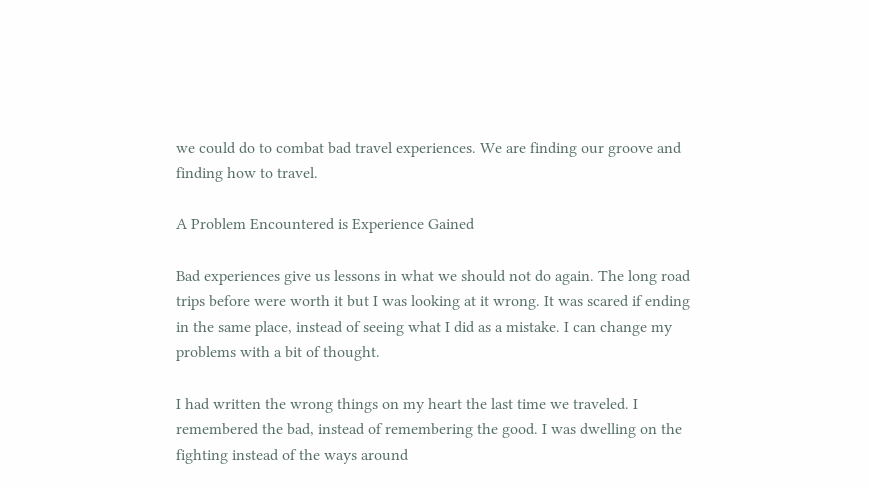we could do to combat bad travel experiences. We are finding our groove and finding how to travel.

A Problem Encountered is Experience Gained

Bad experiences give us lessons in what we should not do again. The long road trips before were worth it but I was looking at it wrong. It was scared if ending in the same place, instead of seeing what I did as a mistake. I can change my problems with a bit of thought.

I had written the wrong things on my heart the last time we traveled. I remembered the bad, instead of remembering the good. I was dwelling on the fighting instead of the ways around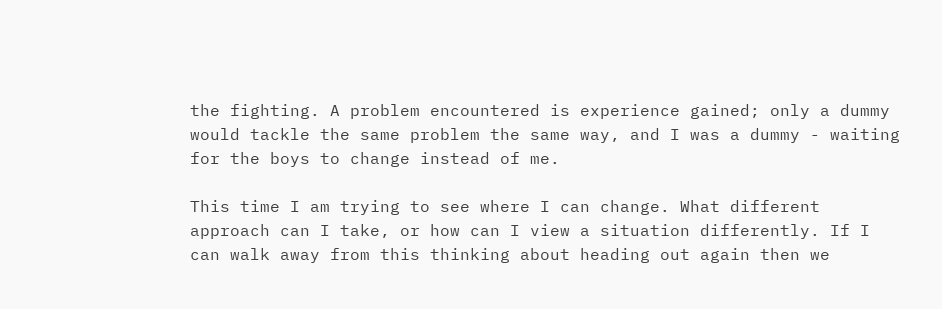the fighting. A problem encountered is experience gained; only a dummy would tackle the same problem the same way, and I was a dummy - waiting for the boys to change instead of me.

This time I am trying to see where I can change. What different approach can I take, or how can I view a situation differently. If I can walk away from this thinking about heading out again then we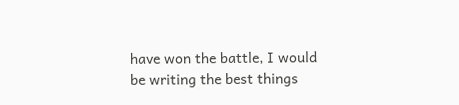have won the battle, I would be writing the best things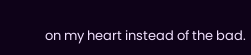on my heart instead of the bad.